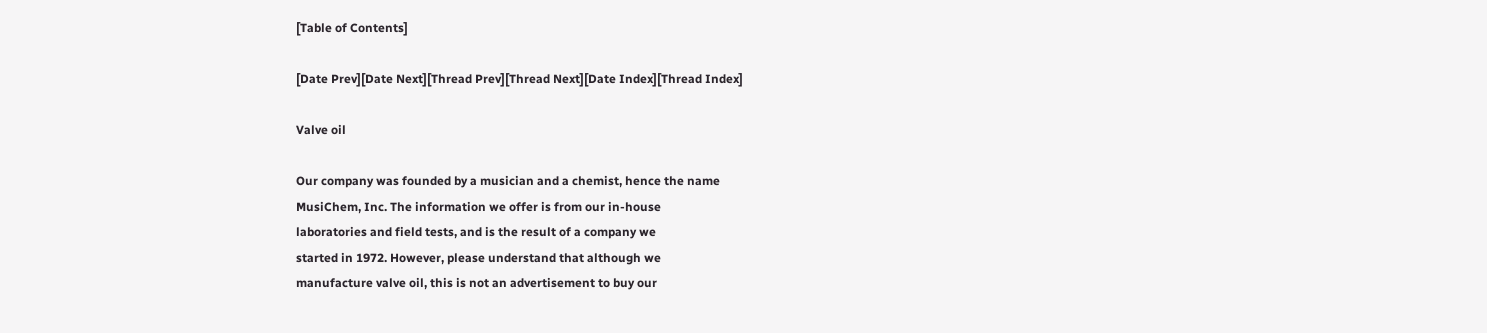[Table of Contents]

[Date Prev][Date Next][Thread Prev][Thread Next][Date Index][Thread Index]

Valve oil

Our company was founded by a musician and a chemist, hence the name
MusiChem, Inc. The information we offer is from our in-house
laboratories and field tests, and is the result of a company we
started in 1972. However, please understand that although we
manufacture valve oil, this is not an advertisement to buy our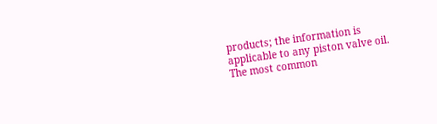products; the information is applicable to any piston valve oil.
The most common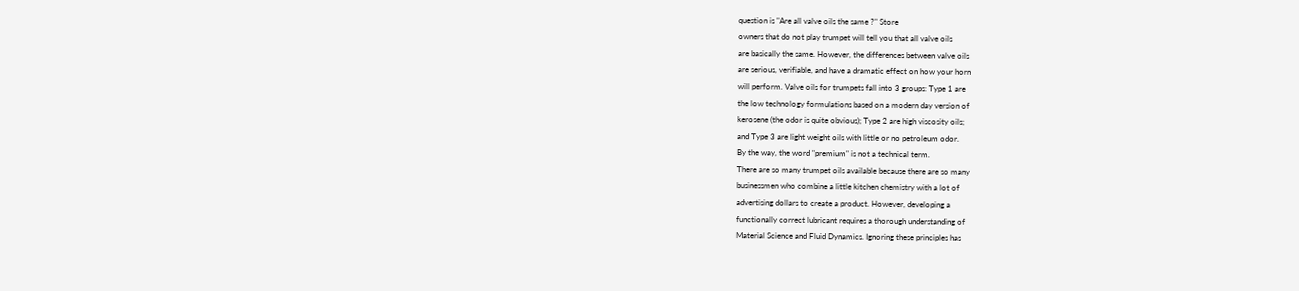question is "Are all valve oils the same ?" Store
owners that do not play trumpet will tell you that all valve oils
are basically the same. However, the differences between valve oils
are serious, verifiable, and have a dramatic effect on how your horn
will perform. Valve oils for trumpets fall into 3 groups: Type 1 are
the low technology formulations based on a modern day version of
kerosene (the odor is quite obvious); Type 2 are high viscosity oils;
and Type 3 are light weight oils with little or no petroleum odor.
By the way, the word "premium" is not a technical term.
There are so many trumpet oils available because there are so many
businessmen who combine a little kitchen chemistry with a lot of
advertising dollars to create a product. However, developing a
functionally correct lubricant requires a thorough understanding of
Material Science and Fluid Dynamics. Ignoring these principles has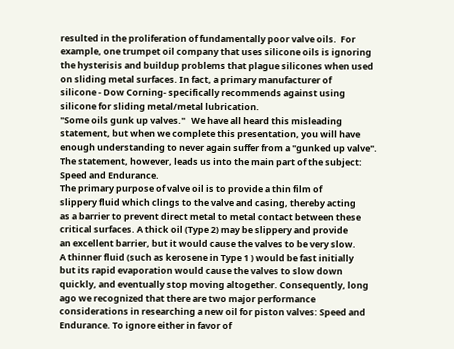resulted in the proliferation of fundamentally poor valve oils.  For
example, one trumpet oil company that uses silicone oils is ignoring
the hysterisis and buildup problems that plague silicones when used
on sliding metal surfaces. In fact, a primary manufacturer of
silicone - Dow Corning- specifically recommends against using
silicone for sliding metal/metal lubrication.
"Some oils gunk up valves."   We have all heard this misleading
statement, but when we complete this presentation, you will have
enough understanding to never again suffer from a "gunked up valve".
The statement, however, leads us into the main part of the subject:
Speed and Endurance.
The primary purpose of valve oil is to provide a thin film of
slippery fluid which clings to the valve and casing, thereby acting
as a barrier to prevent direct metal to metal contact between these
critical surfaces. A thick oil (Type 2) may be slippery and provide
an excellent barrier, but it would cause the valves to be very slow.
A thinner fluid (such as kerosene in Type 1 ) would be fast initially
but its rapid evaporation would cause the valves to slow down
quickly, and eventually stop moving altogether. Consequently, long
ago we recognized that there are two major performance
considerations in researching a new oil for piston valves: Speed and
Endurance. To ignore either in favor of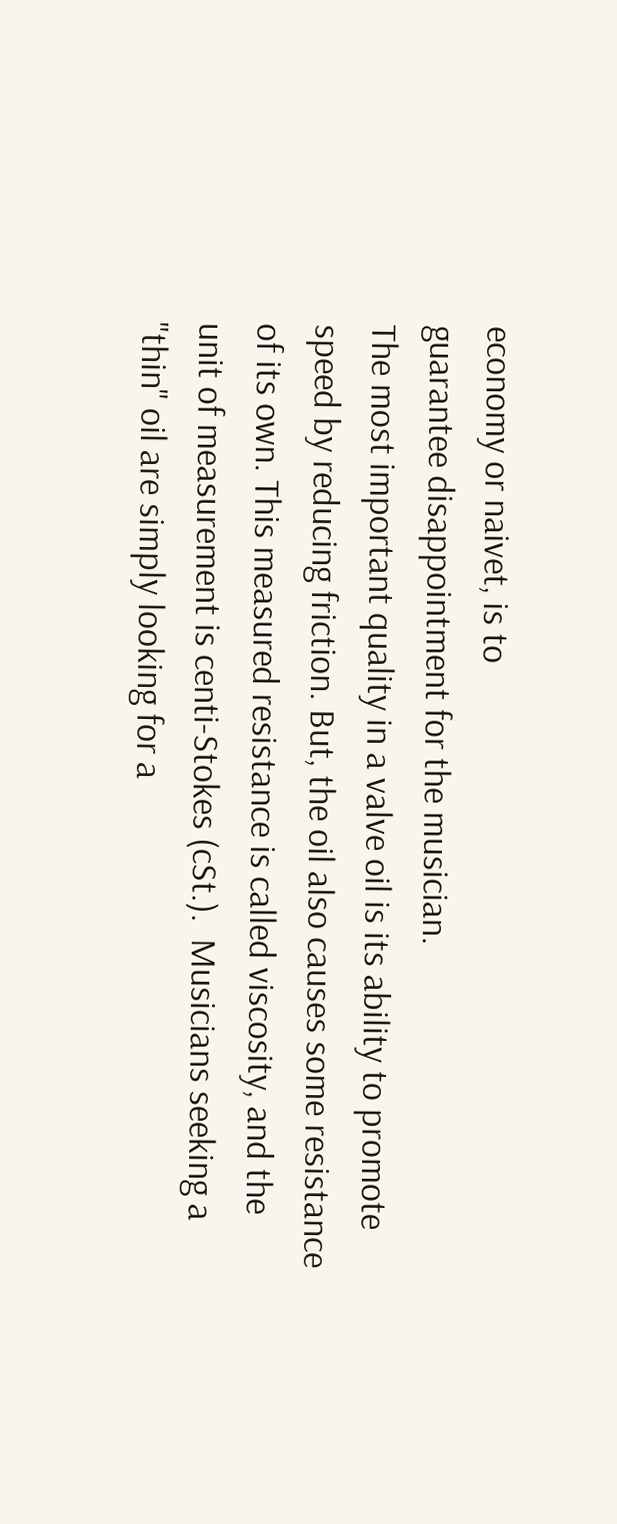economy or naivet, is to
guarantee disappointment for the musician.
The most important quality in a valve oil is its ability to promote
speed by reducing friction. But, the oil also causes some resistance
of its own. This measured resistance is called viscosity, and the
unit of measurement is centi-Stokes (cSt.).  Musicians seeking a
"thin" oil are simply looking for a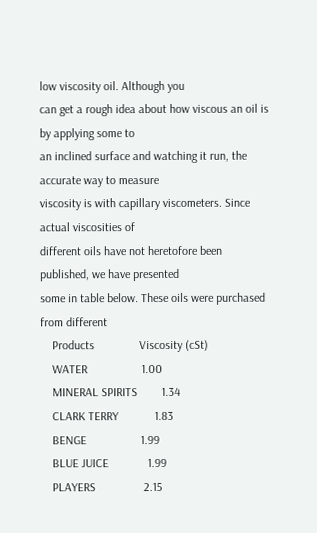low viscosity oil. Although you
can get a rough idea about how viscous an oil is by applying some to
an inclined surface and watching it run, the accurate way to measure
viscosity is with capillary viscometers. Since actual viscosities of
different oils have not heretofore been published, we have presented
some in table below. These oils were purchased from different
    Products               Viscosity (cSt)
    WATER                  1.00
    MINERAL SPIRITS        1.34
    CLARK TERRY            1.83
    BENGE                  1.99
    BLUE JUICE             1.99
    PLAYERS                2.15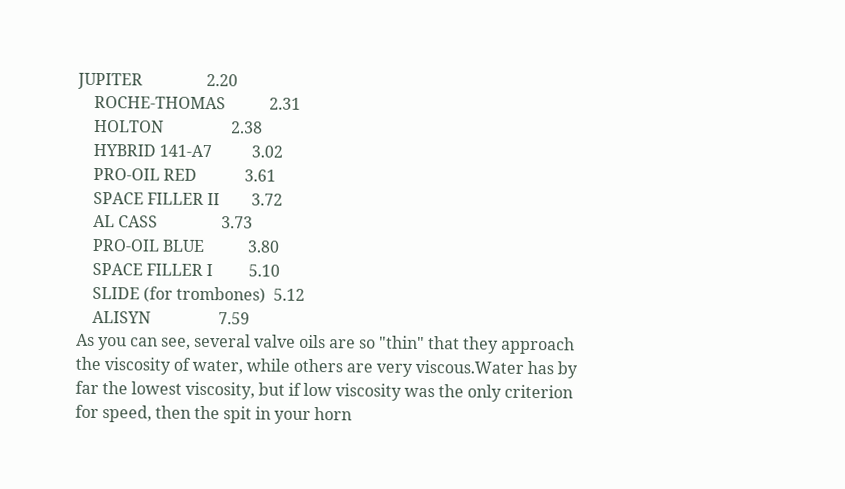JUPITER                2.20
    ROCHE-THOMAS           2.31
    HOLTON                 2.38
    HYBRID 141-A7          3.02
    PRO-OIL RED            3.61
    SPACE FILLER II        3.72
    AL CASS                3.73
    PRO-OIL BLUE           3.80
    SPACE FILLER I         5.10
    SLIDE (for trombones)  5.12
    ALISYN                 7.59
As you can see, several valve oils are so "thin" that they approach
the viscosity of water, while others are very viscous.Water has by
far the lowest viscosity, but if low viscosity was the only criterion
for speed, then the spit in your horn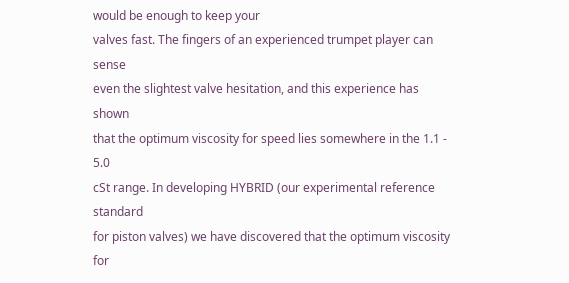would be enough to keep your
valves fast. The fingers of an experienced trumpet player can sense
even the slightest valve hesitation, and this experience has shown
that the optimum viscosity for speed lies somewhere in the 1.1 - 5.0
cSt range. In developing HYBRID (our experimental reference standard
for piston valves) we have discovered that the optimum viscosity for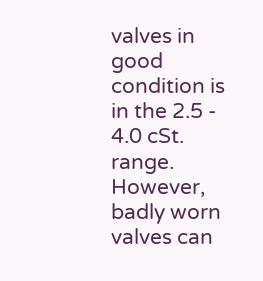valves in good condition is in the 2.5 - 4.0 cSt. range. However,
badly worn valves can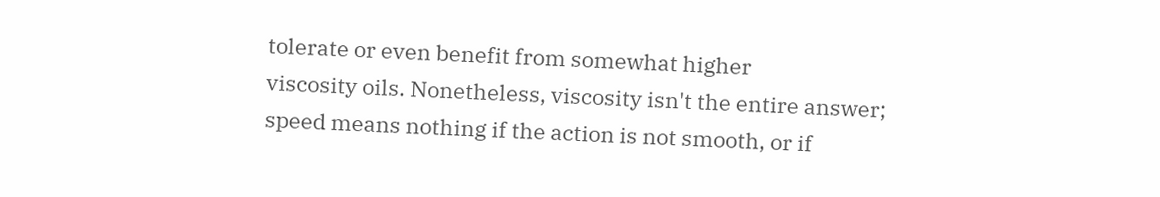tolerate or even benefit from somewhat higher
viscosity oils. Nonetheless, viscosity isn't the entire answer;
speed means nothing if the action is not smooth, or if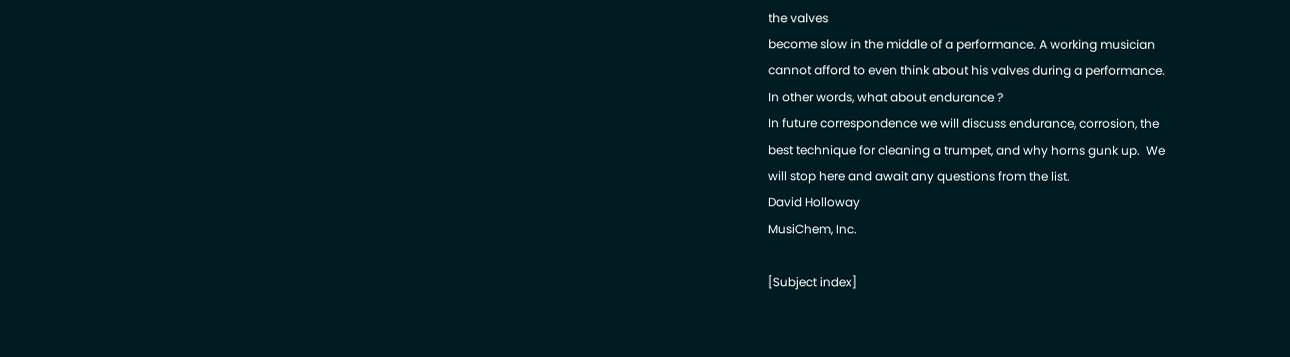the valves
become slow in the middle of a performance. A working musician
cannot afford to even think about his valves during a performance.
In other words, what about endurance ?
In future correspondence we will discuss endurance, corrosion, the
best technique for cleaning a trumpet, and why horns gunk up.  We
will stop here and await any questions from the list.
David Holloway
MusiChem, Inc.

[Subject index]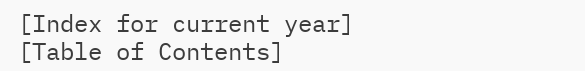[Index for current year]
[Table of Contents]